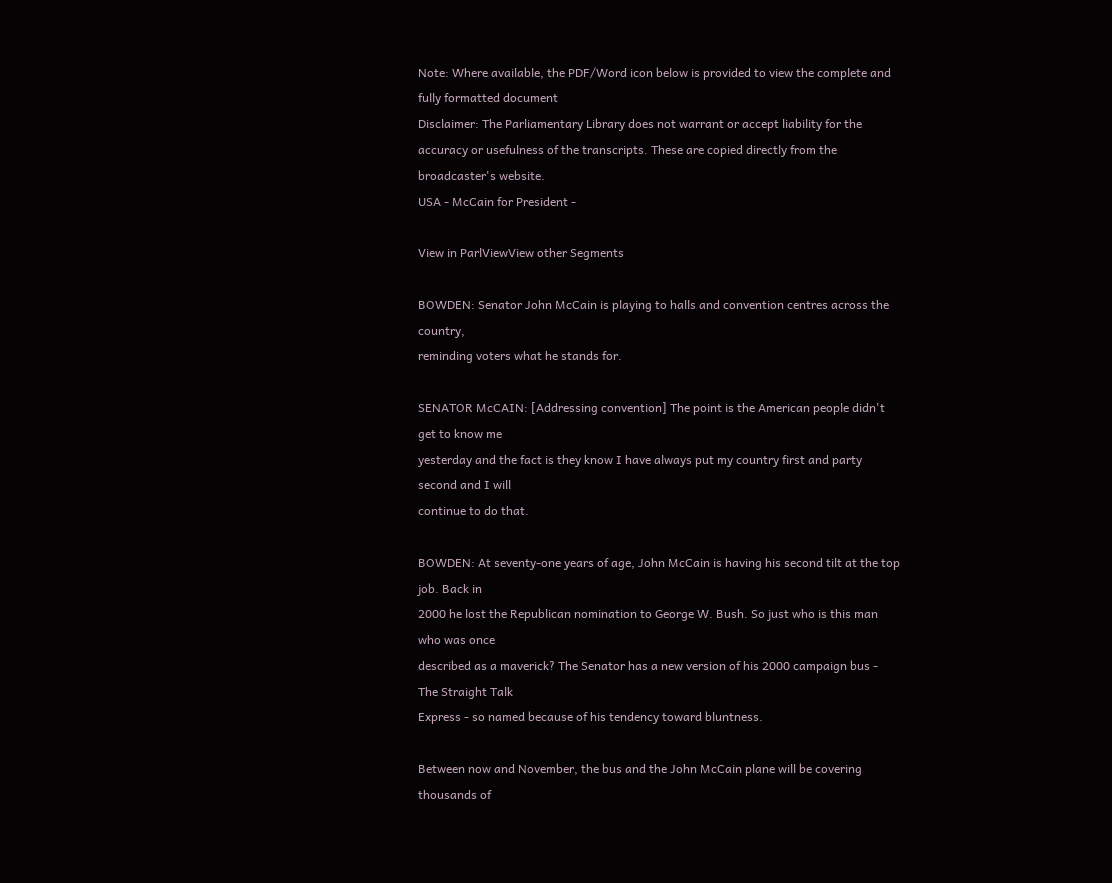Note: Where available, the PDF/Word icon below is provided to view the complete and fully formatted document
Disclaimer: The Parliamentary Library does not warrant or accept liability for the accuracy or usefulness of the transcripts. These are copied directly from the broadcaster's website.
USA - McCain for President -

View in ParlViewView other Segments

BOWDEN: Senator John McCain is playing to halls and convention centres across the country,
reminding voters what he stands for.

SENATOR McCAIN: [Addressing convention] The point is the American people didn't get to know me
yesterday and the fact is they know I have always put my country first and party second and I will
continue to do that.

BOWDEN: At seventy-one years of age, John McCain is having his second tilt at the top job. Back in
2000 he lost the Republican nomination to George W. Bush. So just who is this man who was once
described as a maverick? The Senator has a new version of his 2000 campaign bus - The Straight Talk
Express - so named because of his tendency toward bluntness.

Between now and November, the bus and the John McCain plane will be covering thousands of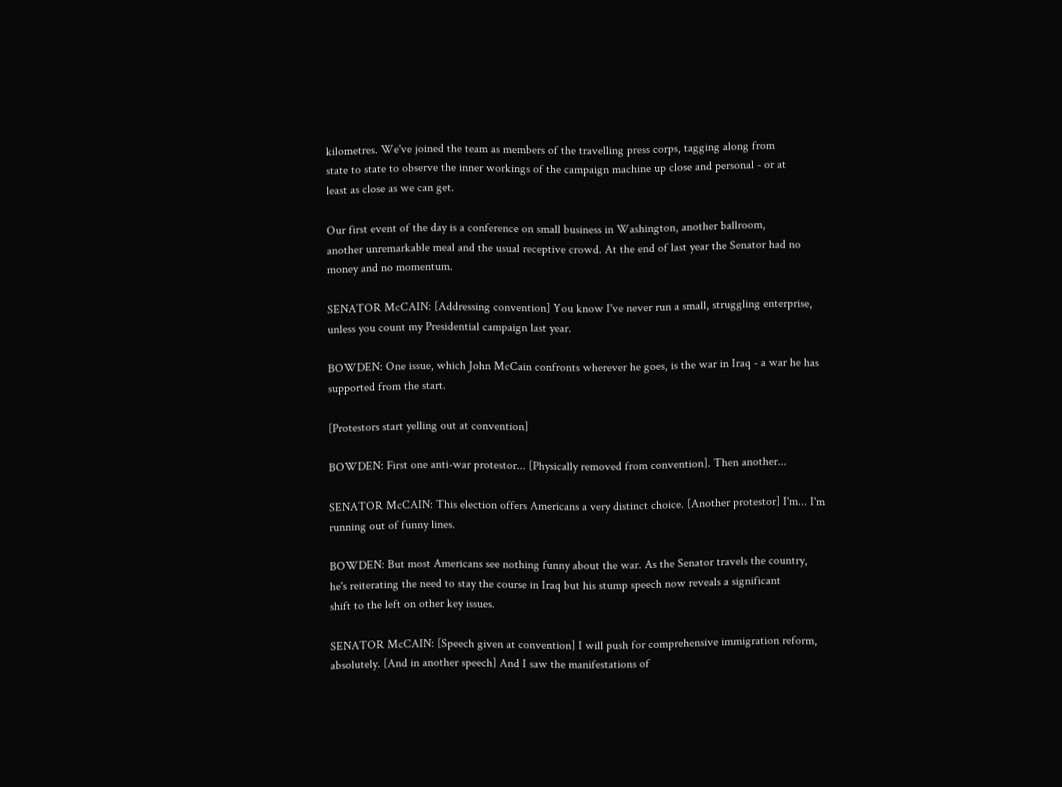kilometres. We've joined the team as members of the travelling press corps, tagging along from
state to state to observe the inner workings of the campaign machine up close and personal - or at
least as close as we can get.

Our first event of the day is a conference on small business in Washington, another ballroom,
another unremarkable meal and the usual receptive crowd. At the end of last year the Senator had no
money and no momentum.

SENATOR McCAIN: [Addressing convention] You know I've never run a small, struggling enterprise,
unless you count my Presidential campaign last year.

BOWDEN: One issue, which John McCain confronts wherever he goes, is the war in Iraq - a war he has
supported from the start.

[Protestors start yelling out at convention]

BOWDEN: First one anti-war protestor... [Physically removed from convention]. Then another...

SENATOR McCAIN: This election offers Americans a very distinct choice. [Another protestor] I'm... I'm
running out of funny lines.

BOWDEN: But most Americans see nothing funny about the war. As the Senator travels the country,
he's reiterating the need to stay the course in Iraq but his stump speech now reveals a significant
shift to the left on other key issues.

SENATOR McCAIN: [Speech given at convention] I will push for comprehensive immigration reform,
absolutely. [And in another speech] And I saw the manifestations of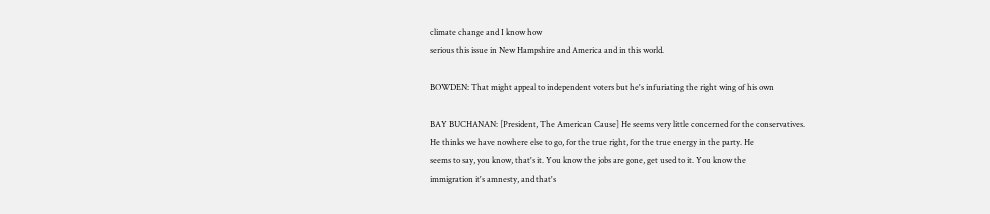climate change and I know how
serious this issue in New Hampshire and America and in this world.

BOWDEN: That might appeal to independent voters but he's infuriating the right wing of his own

BAY BUCHANAN: [President, The American Cause] He seems very little concerned for the conservatives.
He thinks we have nowhere else to go, for the true right, for the true energy in the party. He
seems to say, you know, that's it. You know the jobs are gone, get used to it. You know the
immigration it's amnesty, and that's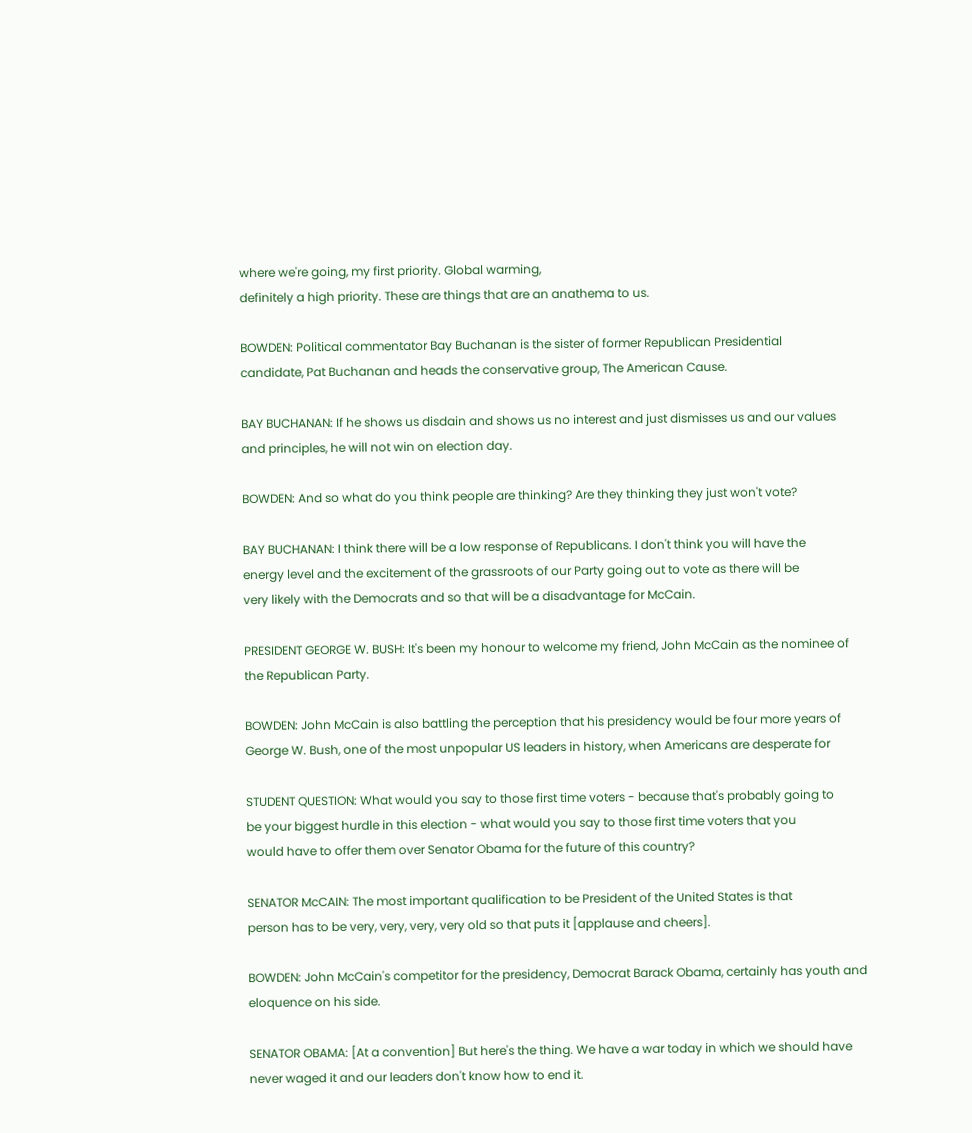where we're going, my first priority. Global warming,
definitely a high priority. These are things that are an anathema to us.

BOWDEN: Political commentator Bay Buchanan is the sister of former Republican Presidential
candidate, Pat Buchanan and heads the conservative group, The American Cause.

BAY BUCHANAN: If he shows us disdain and shows us no interest and just dismisses us and our values
and principles, he will not win on election day.

BOWDEN: And so what do you think people are thinking? Are they thinking they just won't vote?

BAY BUCHANAN: I think there will be a low response of Republicans. I don't think you will have the
energy level and the excitement of the grassroots of our Party going out to vote as there will be
very likely with the Democrats and so that will be a disadvantage for McCain.

PRESIDENT GEORGE W. BUSH: It's been my honour to welcome my friend, John McCain as the nominee of
the Republican Party.

BOWDEN: John McCain is also battling the perception that his presidency would be four more years of
George W. Bush, one of the most unpopular US leaders in history, when Americans are desperate for

STUDENT QUESTION: What would you say to those first time voters - because that's probably going to
be your biggest hurdle in this election - what would you say to those first time voters that you
would have to offer them over Senator Obama for the future of this country?

SENATOR McCAIN: The most important qualification to be President of the United States is that
person has to be very, very, very, very old so that puts it [applause and cheers].

BOWDEN: John McCain's competitor for the presidency, Democrat Barack Obama, certainly has youth and
eloquence on his side.

SENATOR OBAMA: [At a convention] But here's the thing. We have a war today in which we should have
never waged it and our leaders don't know how to end it.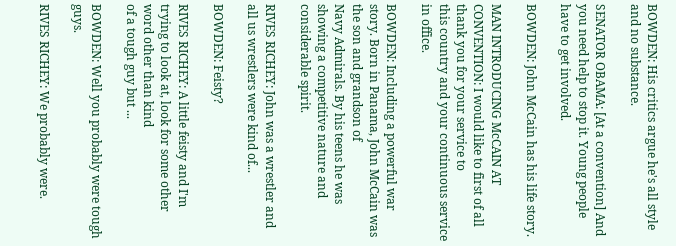BOWDEN: His critics argue he's all style and no substance.

SENATOR OBAMA: [At a convention] And you need help to stop it. Young people have to get involved.

BOWDEN: John McCain has his life story.

MAN INTRODUCING McCAIN AT CONVENTION: I would like to first of all thank you for your service to
this country and your continuous service in office.

BOWDEN: Including a powerful war story. Born in Panama, John McCain was the son and grandson of
Navy Admirals. By his teens he was showing a competitive nature and considerable spirit.

RIVES RICHEY: John was a wrestler and all us wrestlers were kind of...

BOWDEN: Feisty?

RIVES RICHEY: A little feisty and I'm trying to look at, look for some other word other than kind
of a tough guy but ...

BOWDEN: Well you probably were tough guys.

RIVES RICHEY: We probably were.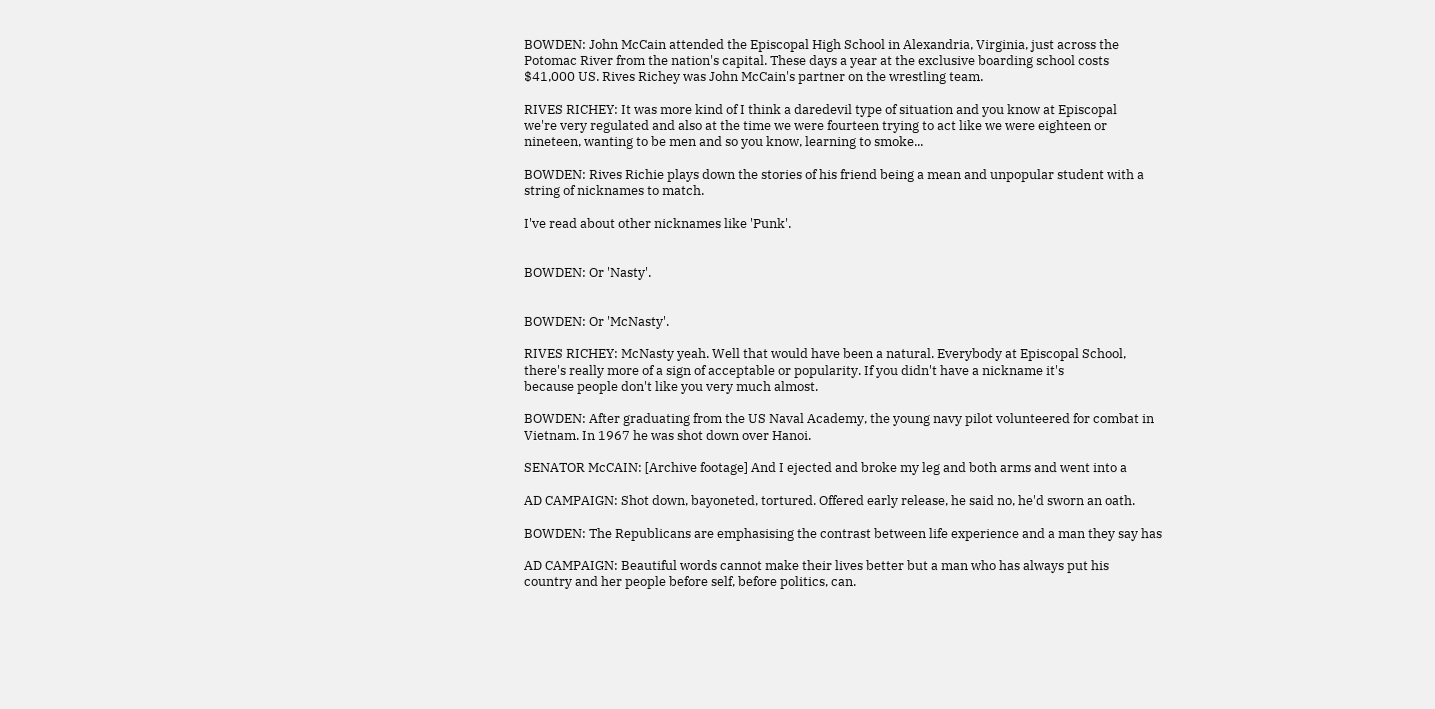BOWDEN: John McCain attended the Episcopal High School in Alexandria, Virginia, just across the
Potomac River from the nation's capital. These days a year at the exclusive boarding school costs
$41,000 US. Rives Richey was John McCain's partner on the wrestling team.

RIVES RICHEY: It was more kind of I think a daredevil type of situation and you know at Episcopal
we're very regulated and also at the time we were fourteen trying to act like we were eighteen or
nineteen, wanting to be men and so you know, learning to smoke...

BOWDEN: Rives Richie plays down the stories of his friend being a mean and unpopular student with a
string of nicknames to match.

I've read about other nicknames like 'Punk'.


BOWDEN: Or 'Nasty'.


BOWDEN: Or 'McNasty'.

RIVES RICHEY: McNasty yeah. Well that would have been a natural. Everybody at Episcopal School,
there's really more of a sign of acceptable or popularity. If you didn't have a nickname it's
because people don't like you very much almost.

BOWDEN: After graduating from the US Naval Academy, the young navy pilot volunteered for combat in
Vietnam. In 1967 he was shot down over Hanoi.

SENATOR McCAIN: [Archive footage] And I ejected and broke my leg and both arms and went into a

AD CAMPAIGN: Shot down, bayoneted, tortured. Offered early release, he said no, he'd sworn an oath.

BOWDEN: The Republicans are emphasising the contrast between life experience and a man they say has

AD CAMPAIGN: Beautiful words cannot make their lives better but a man who has always put his
country and her people before self, before politics, can.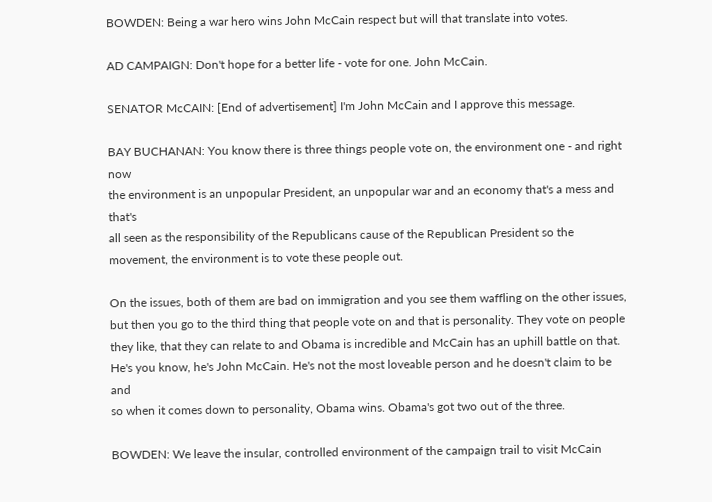BOWDEN: Being a war hero wins John McCain respect but will that translate into votes.

AD CAMPAIGN: Don't hope for a better life - vote for one. John McCain.

SENATOR McCAIN: [End of advertisement] I'm John McCain and I approve this message.

BAY BUCHANAN: You know there is three things people vote on, the environment one - and right now
the environment is an unpopular President, an unpopular war and an economy that's a mess and that's
all seen as the responsibility of the Republicans cause of the Republican President so the
movement, the environment is to vote these people out.

On the issues, both of them are bad on immigration and you see them waffling on the other issues,
but then you go to the third thing that people vote on and that is personality. They vote on people
they like, that they can relate to and Obama is incredible and McCain has an uphill battle on that.
He's you know, he's John McCain. He's not the most loveable person and he doesn't claim to be and
so when it comes down to personality, Obama wins. Obama's got two out of the three.

BOWDEN: We leave the insular, controlled environment of the campaign trail to visit McCain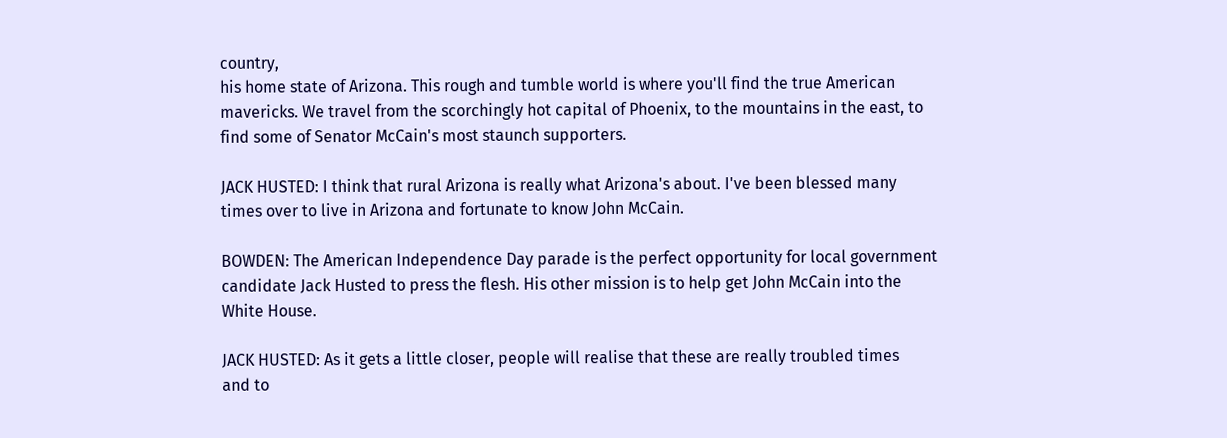country,
his home state of Arizona. This rough and tumble world is where you'll find the true American
mavericks. We travel from the scorchingly hot capital of Phoenix, to the mountains in the east, to
find some of Senator McCain's most staunch supporters.

JACK HUSTED: I think that rural Arizona is really what Arizona's about. I've been blessed many
times over to live in Arizona and fortunate to know John McCain.

BOWDEN: The American Independence Day parade is the perfect opportunity for local government
candidate Jack Husted to press the flesh. His other mission is to help get John McCain into the
White House.

JACK HUSTED: As it gets a little closer, people will realise that these are really troubled times
and to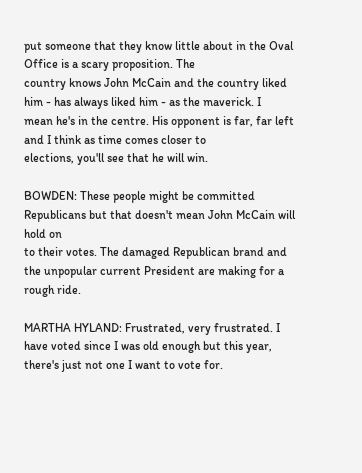put someone that they know little about in the Oval Office is a scary proposition. The
country knows John McCain and the country liked him - has always liked him - as the maverick. I
mean he's in the centre. His opponent is far, far left and I think as time comes closer to
elections, you'll see that he will win.

BOWDEN: These people might be committed Republicans but that doesn't mean John McCain will hold on
to their votes. The damaged Republican brand and the unpopular current President are making for a
rough ride.

MARTHA HYLAND: Frustrated, very frustrated. I have voted since I was old enough but this year,
there's just not one I want to vote for.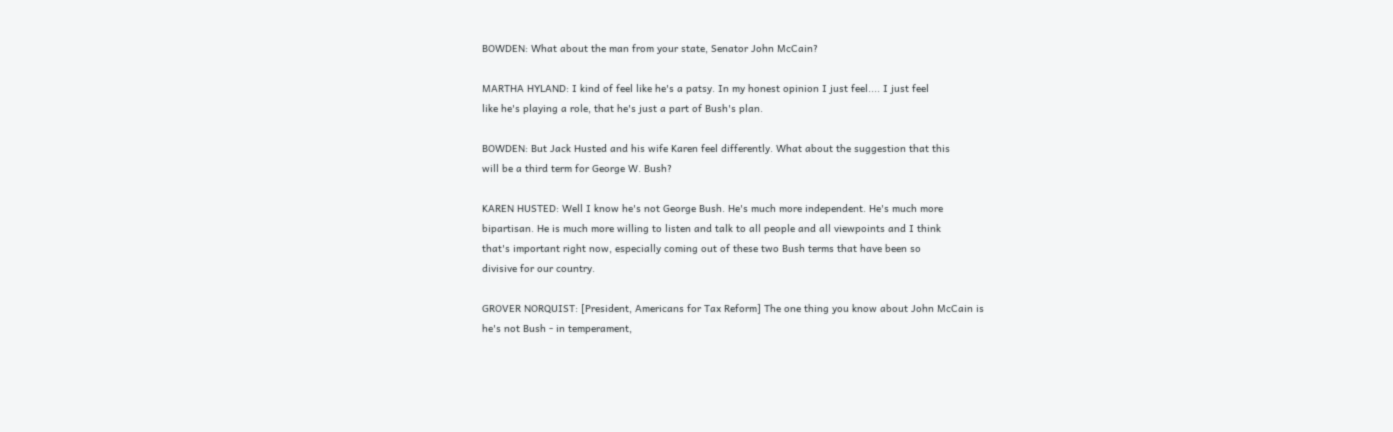BOWDEN: What about the man from your state, Senator John McCain?

MARTHA HYLAND: I kind of feel like he's a patsy. In my honest opinion I just feel.... I just feel
like he's playing a role, that he's just a part of Bush's plan.

BOWDEN: But Jack Husted and his wife Karen feel differently. What about the suggestion that this
will be a third term for George W. Bush?

KAREN HUSTED: Well I know he's not George Bush. He's much more independent. He's much more
bipartisan. He is much more willing to listen and talk to all people and all viewpoints and I think
that's important right now, especially coming out of these two Bush terms that have been so
divisive for our country.

GROVER NORQUIST: [President, Americans for Tax Reform] The one thing you know about John McCain is
he's not Bush - in temperament,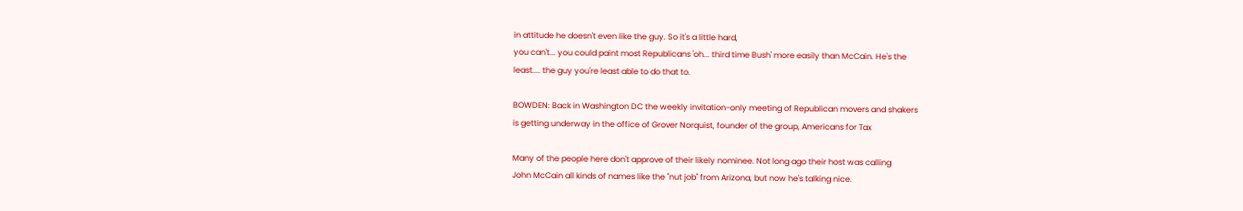in attitude he doesn't even like the guy. So it's a little hard,
you can't... you could paint most Republicans 'oh... third time Bush' more easily than McCain. He's the
least.... the guy you're least able to do that to.

BOWDEN: Back in Washington DC the weekly invitation-only meeting of Republican movers and shakers
is getting underway in the office of Grover Norquist, founder of the group, Americans for Tax

Many of the people here don't approve of their likely nominee. Not long ago their host was calling
John McCain all kinds of names like the "nut job" from Arizona, but now he's talking nice.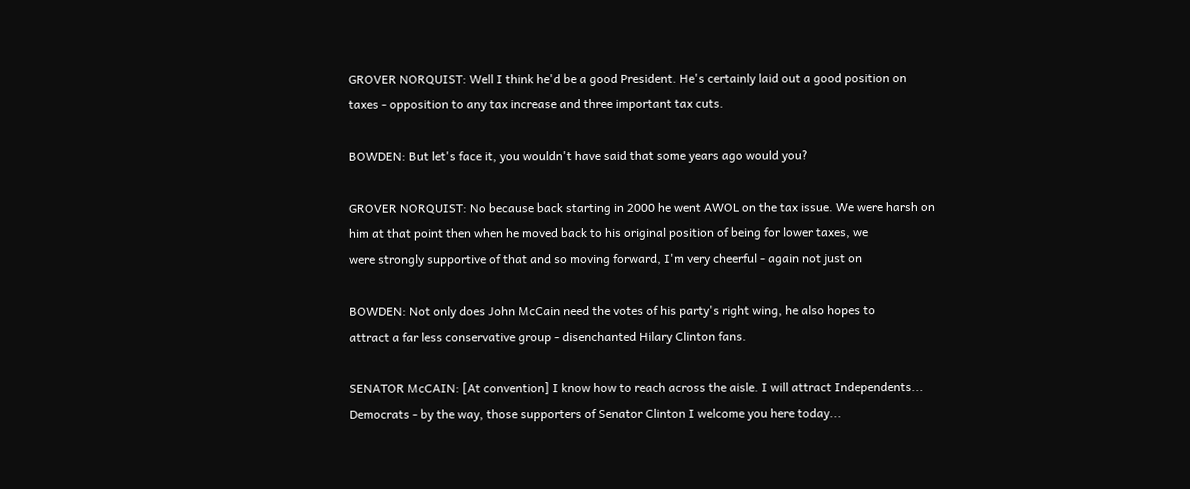GROVER NORQUIST: Well I think he'd be a good President. He's certainly laid out a good position on
taxes - opposition to any tax increase and three important tax cuts.

BOWDEN: But let's face it, you wouldn't have said that some years ago would you?

GROVER NORQUIST: No because back starting in 2000 he went AWOL on the tax issue. We were harsh on
him at that point then when he moved back to his original position of being for lower taxes, we
were strongly supportive of that and so moving forward, I'm very cheerful - again not just on

BOWDEN: Not only does John McCain need the votes of his party's right wing, he also hopes to
attract a far less conservative group - disenchanted Hilary Clinton fans.

SENATOR McCAIN: [At convention] I know how to reach across the aisle. I will attract Independents...
Democrats - by the way, those supporters of Senator Clinton I welcome you here today...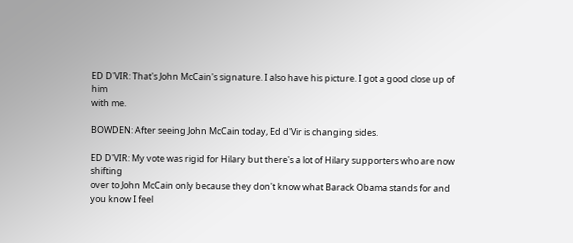ED D'VIR: That's John McCain's signature. I also have his picture. I got a good close up of him
with me.

BOWDEN: After seeing John McCain today, Ed d'Vir is changing sides.

ED D'VIR: My vote was rigid for Hilary but there's a lot of Hilary supporters who are now shifting
over to John McCain only because they don't know what Barack Obama stands for and you know I feel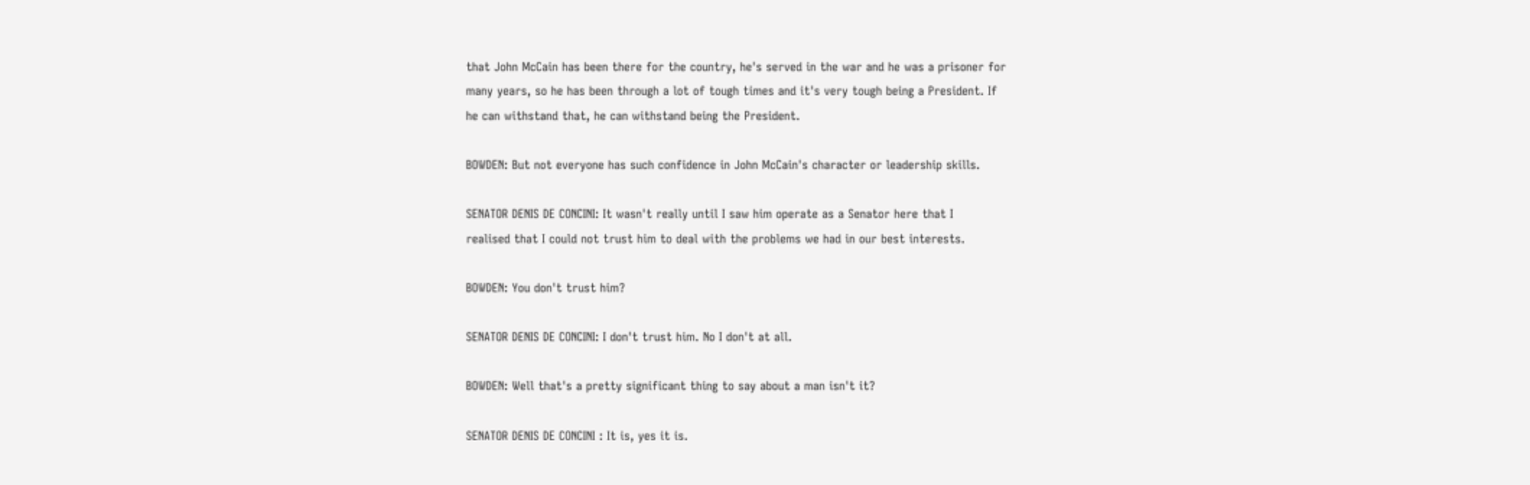that John McCain has been there for the country, he's served in the war and he was a prisoner for
many years, so he has been through a lot of tough times and it's very tough being a President. If
he can withstand that, he can withstand being the President.

BOWDEN: But not everyone has such confidence in John McCain's character or leadership skills.

SENATOR DENIS DE CONCINI: It wasn't really until I saw him operate as a Senator here that I
realised that I could not trust him to deal with the problems we had in our best interests.

BOWDEN: You don't trust him?

SENATOR DENIS DE CONCINI: I don't trust him. No I don't at all.

BOWDEN: Well that's a pretty significant thing to say about a man isn't it?

SENATOR DENIS DE CONCINI : It is, yes it is.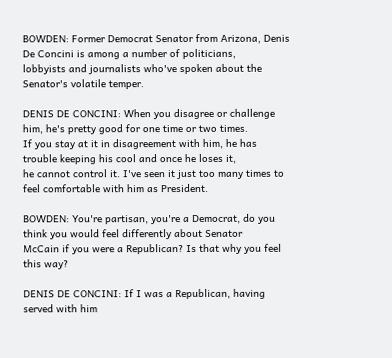BOWDEN: Former Democrat Senator from Arizona, Denis De Concini is among a number of politicians,
lobbyists and journalists who've spoken about the Senator's volatile temper.

DENIS DE CONCINI: When you disagree or challenge him, he's pretty good for one time or two times.
If you stay at it in disagreement with him, he has trouble keeping his cool and once he loses it,
he cannot control it. I've seen it just too many times to feel comfortable with him as President.

BOWDEN: You're partisan, you're a Democrat, do you think you would feel differently about Senator
McCain if you were a Republican? Is that why you feel this way?

DENIS DE CONCINI: If I was a Republican, having served with him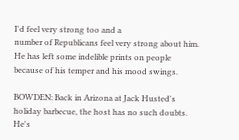I'd feel very strong too and a
number of Republicans feel very strong about him. He has left some indelible prints on people
because of his temper and his mood swings.

BOWDEN: Back in Arizona at Jack Husted's holiday barbecue, the host has no such doubts. He's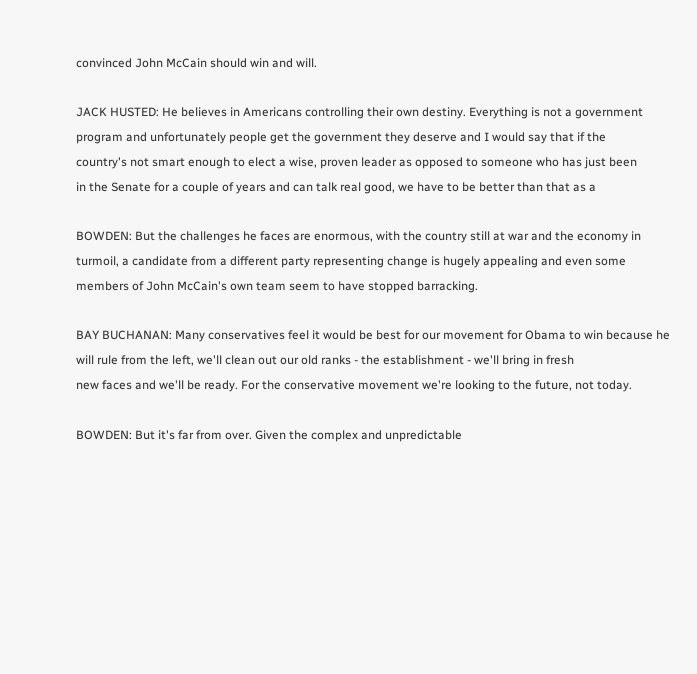convinced John McCain should win and will.

JACK HUSTED: He believes in Americans controlling their own destiny. Everything is not a government
program and unfortunately people get the government they deserve and I would say that if the
country's not smart enough to elect a wise, proven leader as opposed to someone who has just been
in the Senate for a couple of years and can talk real good, we have to be better than that as a

BOWDEN: But the challenges he faces are enormous, with the country still at war and the economy in
turmoil, a candidate from a different party representing change is hugely appealing and even some
members of John McCain's own team seem to have stopped barracking.

BAY BUCHANAN: Many conservatives feel it would be best for our movement for Obama to win because he
will rule from the left, we'll clean out our old ranks - the establishment - we'll bring in fresh
new faces and we'll be ready. For the conservative movement we're looking to the future, not today.

BOWDEN: But it's far from over. Given the complex and unpredictable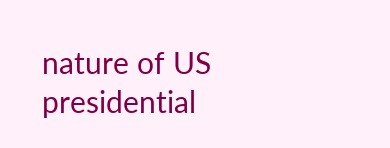nature of US presidential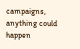campaigns, anything could happen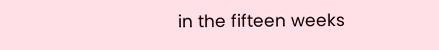in the fifteen weeks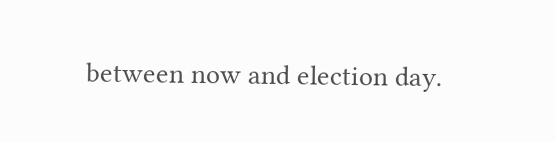between now and election day.